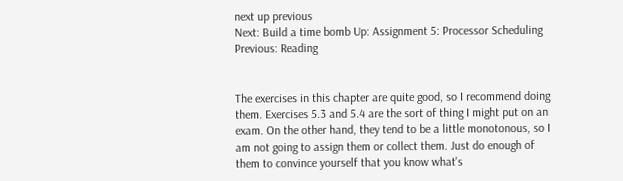next up previous
Next: Build a time bomb Up: Assignment 5: Processor Scheduling Previous: Reading


The exercises in this chapter are quite good, so I recommend doing them. Exercises 5.3 and 5.4 are the sort of thing I might put on an exam. On the other hand, they tend to be a little monotonous, so I am not going to assign them or collect them. Just do enough of them to convince yourself that you know what's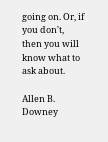going on. Or, if you don't, then you will know what to ask about.

Allen B. Downey